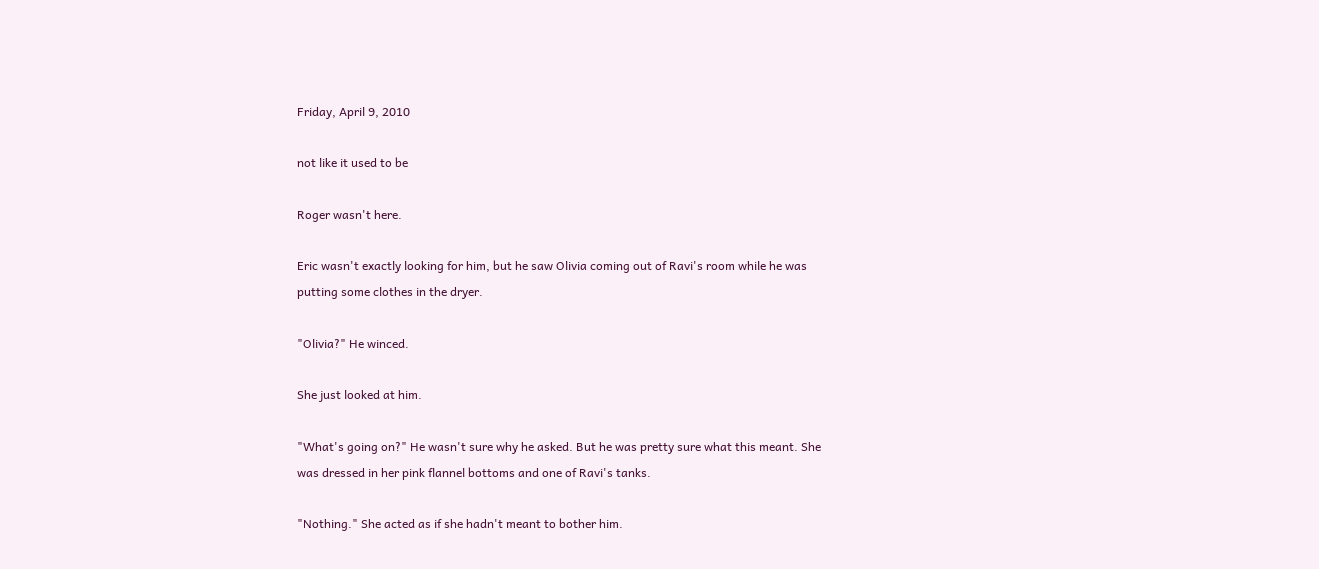Friday, April 9, 2010

not like it used to be

Roger wasn't here.

Eric wasn't exactly looking for him, but he saw Olivia coming out of Ravi's room while he was putting some clothes in the dryer.

"Olivia?" He winced.

She just looked at him.

"What's going on?" He wasn't sure why he asked. But he was pretty sure what this meant. She was dressed in her pink flannel bottoms and one of Ravi's tanks.

"Nothing." She acted as if she hadn't meant to bother him.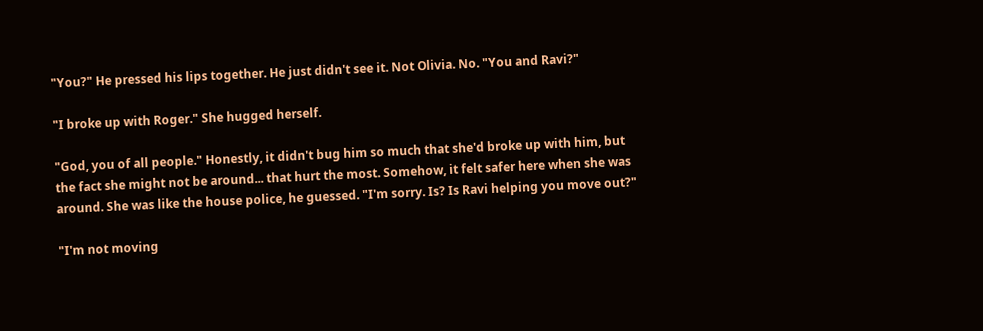"You?" He pressed his lips together. He just didn't see it. Not Olivia. No. "You and Ravi?"

"I broke up with Roger." She hugged herself.

"God, you of all people." Honestly, it didn't bug him so much that she'd broke up with him, but the fact she might not be around... that hurt the most. Somehow, it felt safer here when she was around. She was like the house police, he guessed. "I'm sorry. Is? Is Ravi helping you move out?"

"I'm not moving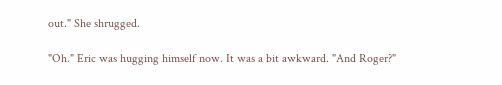out." She shrugged.

"Oh." Eric was hugging himself now. It was a bit awkward. "And Roger?"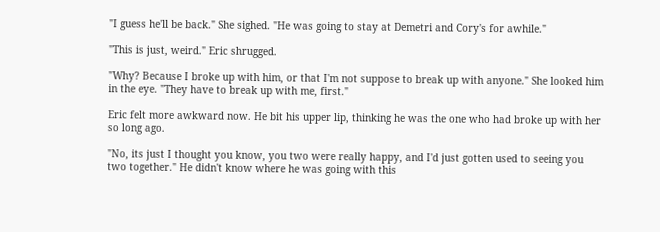"I guess he'll be back." She sighed. "He was going to stay at Demetri and Cory's for awhile."

"This is just, weird." Eric shrugged.

"Why? Because I broke up with him, or that I'm not suppose to break up with anyone." She looked him in the eye. "They have to break up with me, first."

Eric felt more awkward now. He bit his upper lip, thinking he was the one who had broke up with her so long ago.

"No, its just I thought you know, you two were really happy, and I'd just gotten used to seeing you two together." He didn't know where he was going with this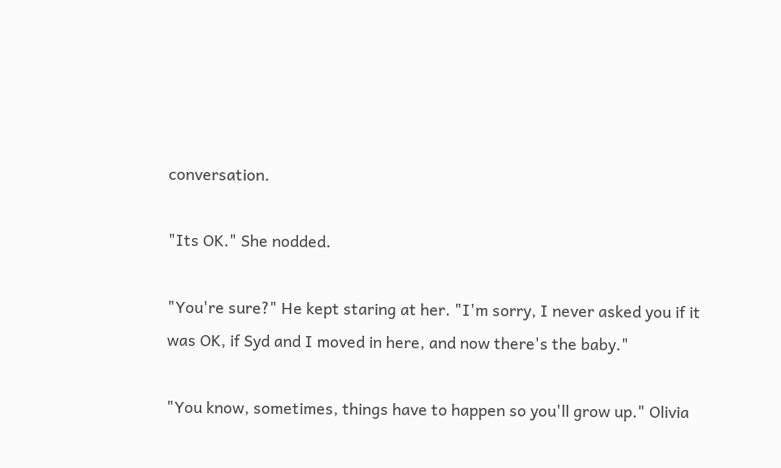conversation.

"Its OK." She nodded.

"You're sure?" He kept staring at her. "I'm sorry, I never asked you if it was OK, if Syd and I moved in here, and now there's the baby."

"You know, sometimes, things have to happen so you'll grow up." Olivia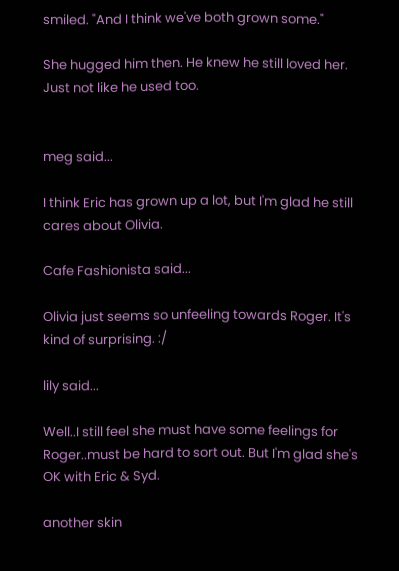smiled. "And I think we've both grown some."

She hugged him then. He knew he still loved her. Just not like he used too.


meg said...

I think Eric has grown up a lot, but I'm glad he still cares about Olivia.

Cafe Fashionista said...

Olivia just seems so unfeeling towards Roger. It's kind of surprising. :/

lily said...

Well..I still feel she must have some feelings for Roger..must be hard to sort out. But I'm glad she's OK with Eric & Syd.

another skin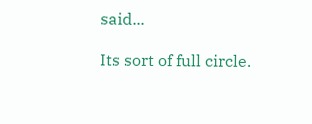said...

Its sort of full circle.